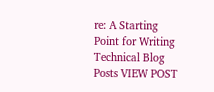re: A Starting Point for Writing Technical Blog Posts VIEW POST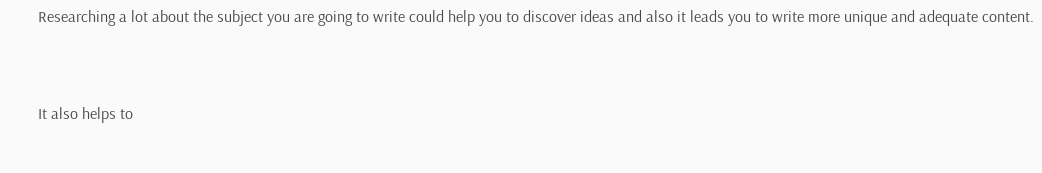Researching a lot about the subject you are going to write could help you to discover ideas and also it leads you to write more unique and adequate content.


It also helps to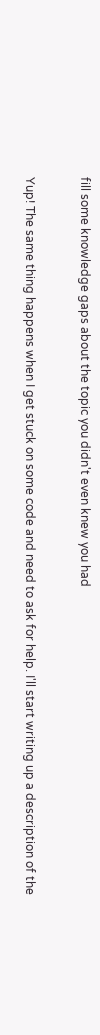fill some knowledge gaps about the topic you didn't even knew you had


Yup! The same thing happens when I get stuck on some code and need to ask for help. I'll start writing up a description of the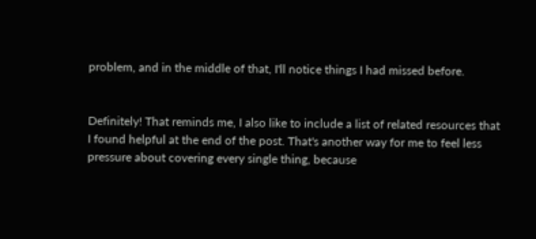problem, and in the middle of that, I'll notice things I had missed before.


Definitely! That reminds me, I also like to include a list of related resources that I found helpful at the end of the post. That's another way for me to feel less pressure about covering every single thing, because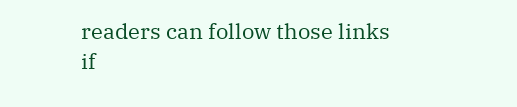readers can follow those links if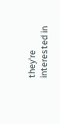they're interested in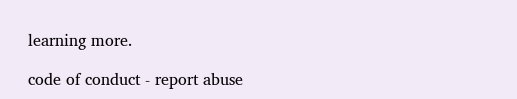learning more.

code of conduct - report abuse